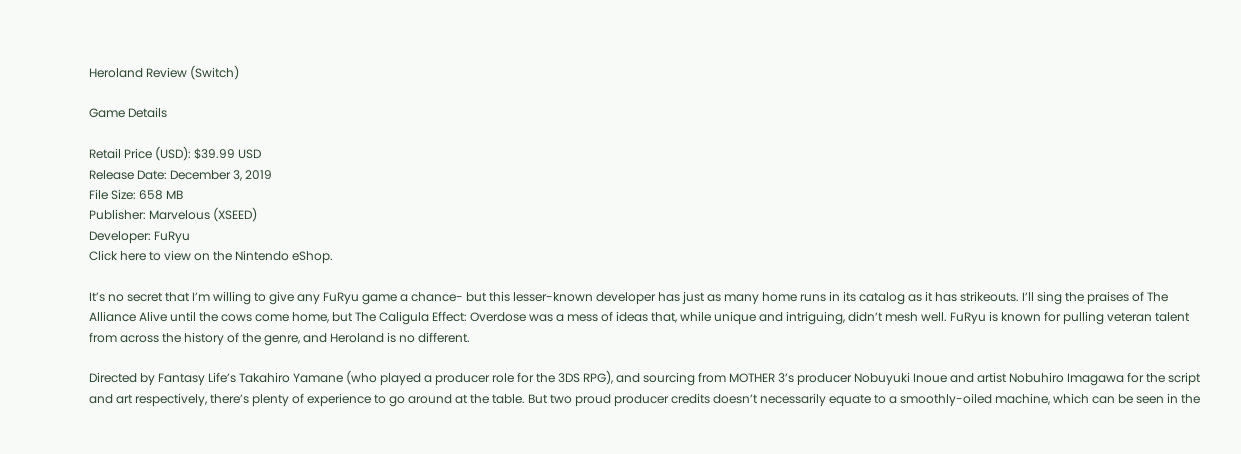Heroland Review (Switch)

Game Details

Retail Price (USD): $39.99 USD
Release Date: December 3, 2019
File Size: 658 MB
Publisher: Marvelous (XSEED)
Developer: FuRyu
Click here to view on the Nintendo eShop.

It’s no secret that I’m willing to give any FuRyu game a chance- but this lesser-known developer has just as many home runs in its catalog as it has strikeouts. I’ll sing the praises of The Alliance Alive until the cows come home, but The Caligula Effect: Overdose was a mess of ideas that, while unique and intriguing, didn’t mesh well. FuRyu is known for pulling veteran talent from across the history of the genre, and Heroland is no different.

Directed by Fantasy Life’s Takahiro Yamane (who played a producer role for the 3DS RPG), and sourcing from MOTHER 3’s producer Nobuyuki Inoue and artist Nobuhiro Imagawa for the script and art respectively, there’s plenty of experience to go around at the table. But two proud producer credits doesn’t necessarily equate to a smoothly-oiled machine, which can be seen in the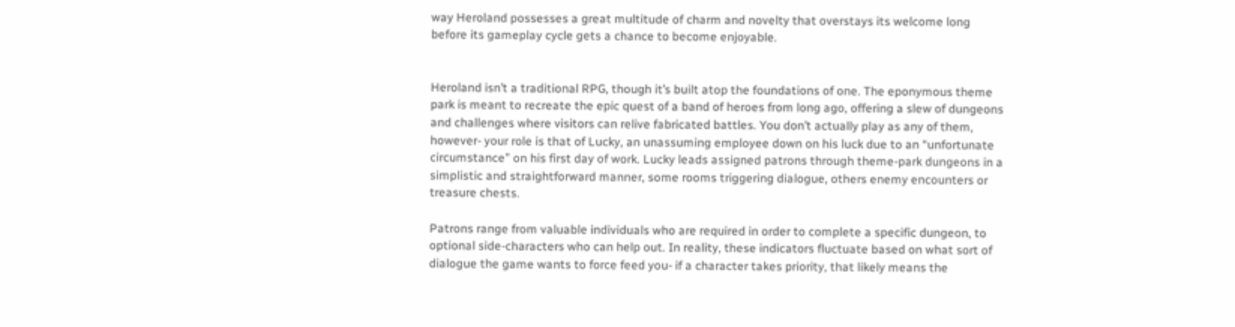way Heroland possesses a great multitude of charm and novelty that overstays its welcome long before its gameplay cycle gets a chance to become enjoyable.


Heroland isn’t a traditional RPG, though it’s built atop the foundations of one. The eponymous theme park is meant to recreate the epic quest of a band of heroes from long ago, offering a slew of dungeons and challenges where visitors can relive fabricated battles. You don’t actually play as any of them, however- your role is that of Lucky, an unassuming employee down on his luck due to an “unfortunate circumstance” on his first day of work. Lucky leads assigned patrons through theme-park dungeons in a simplistic and straightforward manner, some rooms triggering dialogue, others enemy encounters or treasure chests.

Patrons range from valuable individuals who are required in order to complete a specific dungeon, to optional side-characters who can help out. In reality, these indicators fluctuate based on what sort of dialogue the game wants to force feed you- if a character takes priority, that likely means the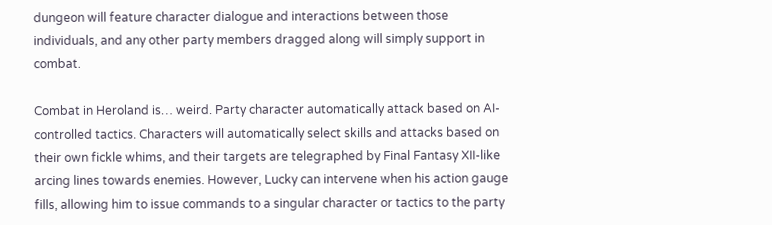dungeon will feature character dialogue and interactions between those individuals, and any other party members dragged along will simply support in combat.

Combat in Heroland is… weird. Party character automatically attack based on AI-controlled tactics. Characters will automatically select skills and attacks based on their own fickle whims, and their targets are telegraphed by Final Fantasy XII-like arcing lines towards enemies. However, Lucky can intervene when his action gauge fills, allowing him to issue commands to a singular character or tactics to the party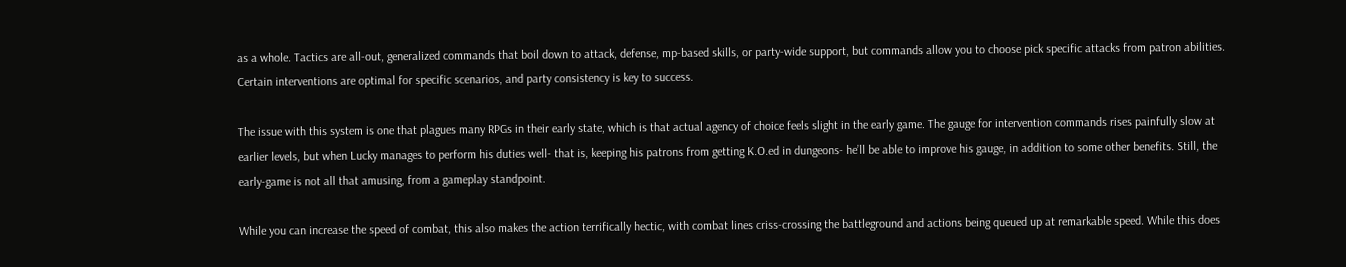as a whole. Tactics are all-out, generalized commands that boil down to attack, defense, mp-based skills, or party-wide support, but commands allow you to choose pick specific attacks from patron abilities. Certain interventions are optimal for specific scenarios, and party consistency is key to success.

The issue with this system is one that plagues many RPGs in their early state, which is that actual agency of choice feels slight in the early game. The gauge for intervention commands rises painfully slow at earlier levels, but when Lucky manages to perform his duties well- that is, keeping his patrons from getting K.O.ed in dungeons- he’ll be able to improve his gauge, in addition to some other benefits. Still, the early-game is not all that amusing, from a gameplay standpoint.

While you can increase the speed of combat, this also makes the action terrifically hectic, with combat lines criss-crossing the battleground and actions being queued up at remarkable speed. While this does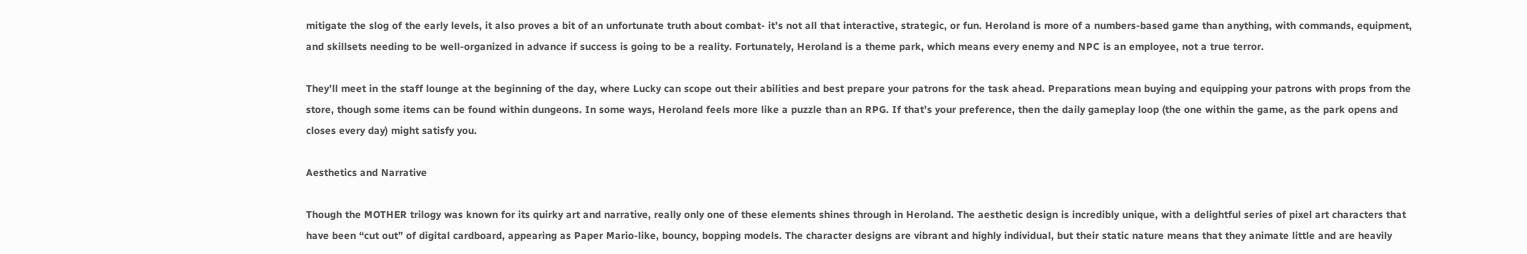mitigate the slog of the early levels, it also proves a bit of an unfortunate truth about combat- it’s not all that interactive, strategic, or fun. Heroland is more of a numbers-based game than anything, with commands, equipment, and skillsets needing to be well-organized in advance if success is going to be a reality. Fortunately, Heroland is a theme park, which means every enemy and NPC is an employee, not a true terror.

They’ll meet in the staff lounge at the beginning of the day, where Lucky can scope out their abilities and best prepare your patrons for the task ahead. Preparations mean buying and equipping your patrons with props from the store, though some items can be found within dungeons. In some ways, Heroland feels more like a puzzle than an RPG. If that’s your preference, then the daily gameplay loop (the one within the game, as the park opens and closes every day) might satisfy you.

Aesthetics and Narrative

Though the MOTHER trilogy was known for its quirky art and narrative, really only one of these elements shines through in Heroland. The aesthetic design is incredibly unique, with a delightful series of pixel art characters that have been “cut out” of digital cardboard, appearing as Paper Mario-like, bouncy, bopping models. The character designs are vibrant and highly individual, but their static nature means that they animate little and are heavily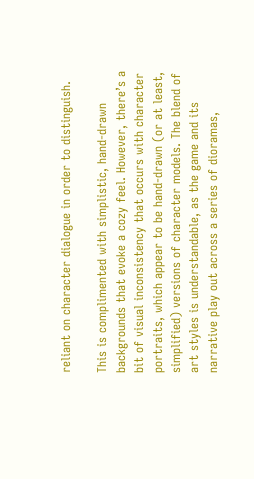reliant on character dialogue in order to distinguish.

This is complimented with simplistic, hand-drawn backgrounds that evoke a cozy feel. However, there’s a bit of visual inconsistency that occurs with character portraits, which appear to be hand-drawn (or at least, simplified) versions of character models. The blend of art styles is understandable, as the game and its narrative play out across a series of dioramas,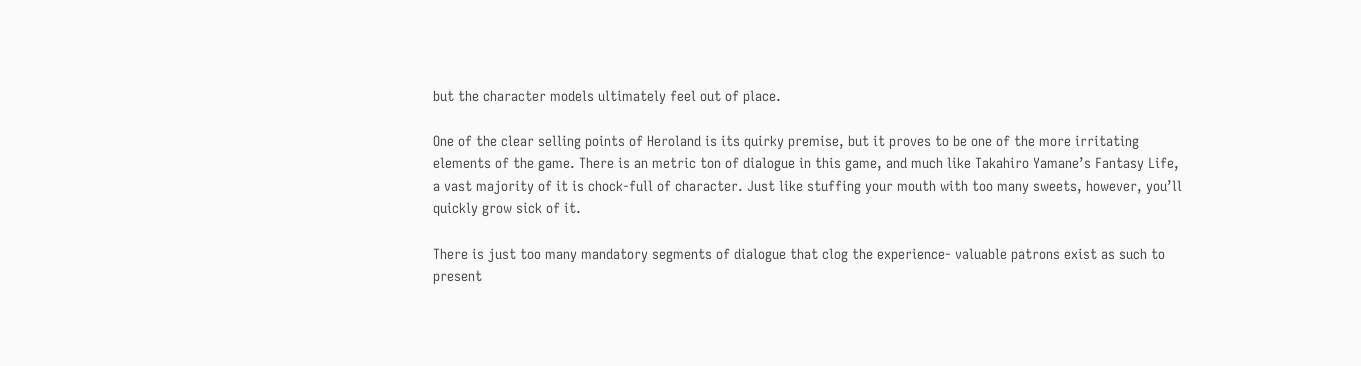but the character models ultimately feel out of place.

One of the clear selling points of Heroland is its quirky premise, but it proves to be one of the more irritating elements of the game. There is an metric ton of dialogue in this game, and much like Takahiro Yamane’s Fantasy Life, a vast majority of it is chock-full of character. Just like stuffing your mouth with too many sweets, however, you’ll quickly grow sick of it.

There is just too many mandatory segments of dialogue that clog the experience- valuable patrons exist as such to present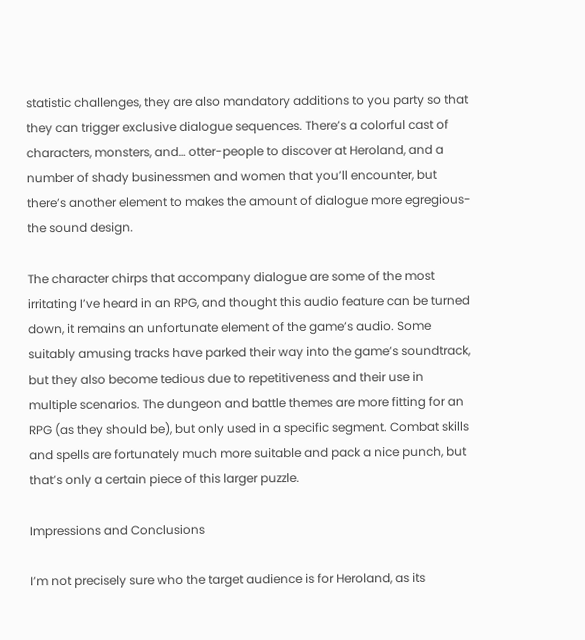statistic challenges, they are also mandatory additions to you party so that they can trigger exclusive dialogue sequences. There’s a colorful cast of characters, monsters, and… otter-people to discover at Heroland, and a number of shady businessmen and women that you’ll encounter, but there’s another element to makes the amount of dialogue more egregious- the sound design.

The character chirps that accompany dialogue are some of the most irritating I’ve heard in an RPG, and thought this audio feature can be turned down, it remains an unfortunate element of the game’s audio. Some suitably amusing tracks have parked their way into the game’s soundtrack, but they also become tedious due to repetitiveness and their use in multiple scenarios. The dungeon and battle themes are more fitting for an RPG (as they should be), but only used in a specific segment. Combat skills and spells are fortunately much more suitable and pack a nice punch, but that’s only a certain piece of this larger puzzle.

Impressions and Conclusions

I’m not precisely sure who the target audience is for Heroland, as its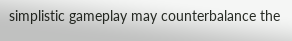simplistic gameplay may counterbalance the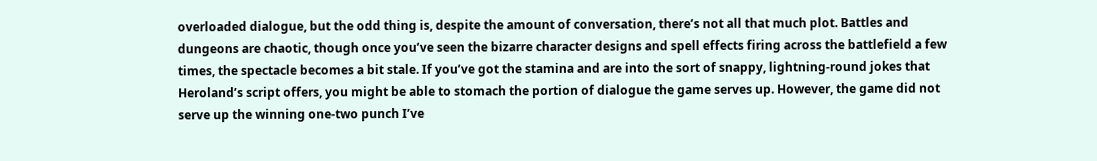overloaded dialogue, but the odd thing is, despite the amount of conversation, there’s not all that much plot. Battles and dungeons are chaotic, though once you’ve seen the bizarre character designs and spell effects firing across the battlefield a few times, the spectacle becomes a bit stale. If you’ve got the stamina and are into the sort of snappy, lightning-round jokes that Heroland’s script offers, you might be able to stomach the portion of dialogue the game serves up. However, the game did not serve up the winning one-two punch I’ve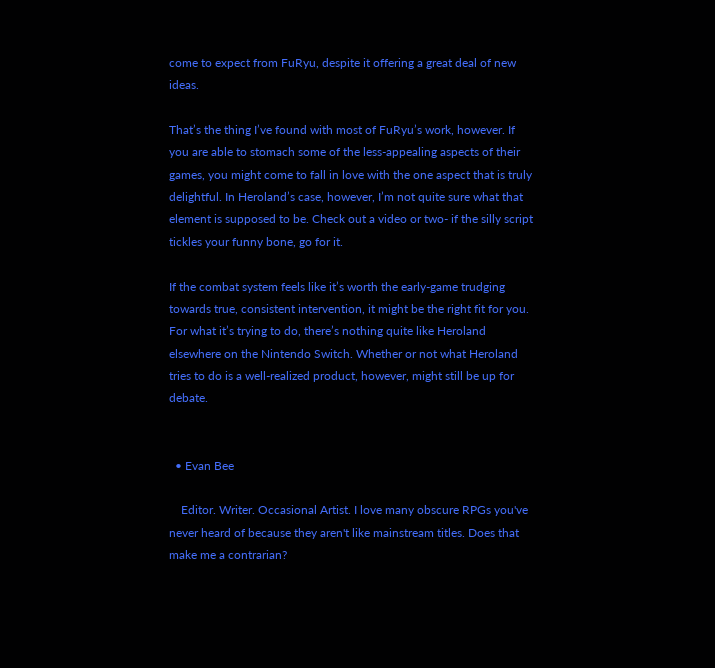come to expect from FuRyu, despite it offering a great deal of new ideas.

That’s the thing I’ve found with most of FuRyu’s work, however. If you are able to stomach some of the less-appealing aspects of their games, you might come to fall in love with the one aspect that is truly delightful. In Heroland’s case, however, I’m not quite sure what that element is supposed to be. Check out a video or two- if the silly script tickles your funny bone, go for it.

If the combat system feels like it’s worth the early-game trudging towards true, consistent intervention, it might be the right fit for you. For what it’s trying to do, there’s nothing quite like Heroland elsewhere on the Nintendo Switch. Whether or not what Heroland tries to do is a well-realized product, however, might still be up for debate.


  • Evan Bee

    Editor. Writer. Occasional Artist. I love many obscure RPGs you've never heard of because they aren't like mainstream titles. Does that make me a contrarian?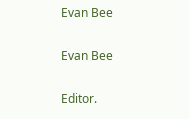Evan Bee

Evan Bee

Editor.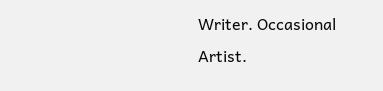Writer. Occasional Artist.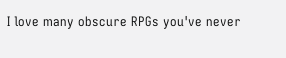I love many obscure RPGs you've never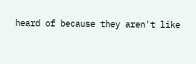heard of because they aren't like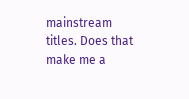mainstream titles. Does that make me a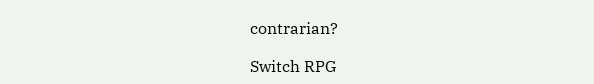contrarian?

Switch RPG